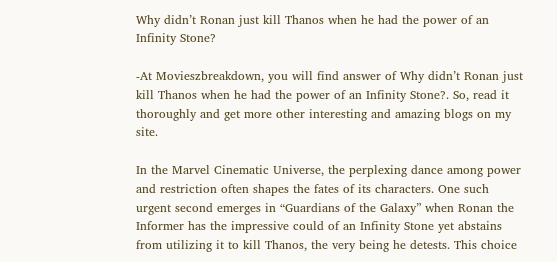Why didn’t Ronan just kill Thanos when he had the power of an Infinity Stone?

-At Movieszbreakdown, you will find answer of Why didn’t Ronan just kill Thanos when he had the power of an Infinity Stone?. So, read it thoroughly and get more other interesting and amazing blogs on my site.

In the Marvel Cinematic Universe, the perplexing dance among power and restriction often shapes the fates of its characters. One such urgent second emerges in “Guardians of the Galaxy” when Ronan the Informer has the impressive could of an Infinity Stone yet abstains from utilizing it to kill Thanos, the very being he detests. This choice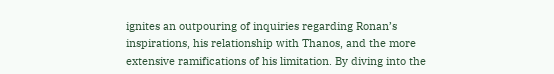ignites an outpouring of inquiries regarding Ronan’s inspirations, his relationship with Thanos, and the more extensive ramifications of his limitation. By diving into the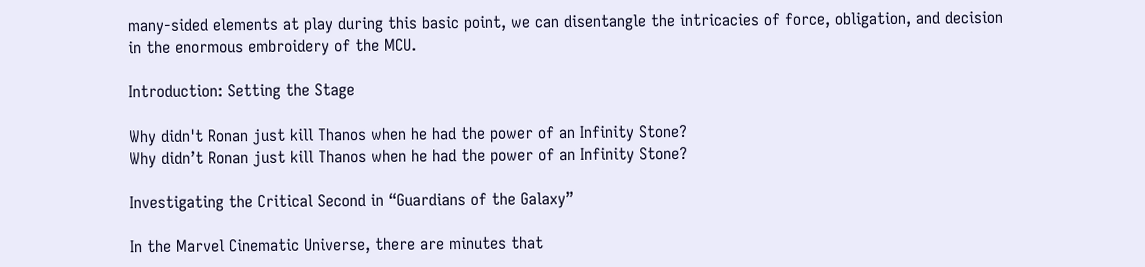many-sided elements at play during this basic point, we can disentangle the intricacies of force, obligation, and decision in the enormous embroidery of the MCU.

Introduction: Setting the Stage

Why didn't Ronan just kill Thanos when he had the power of an Infinity Stone?
Why didn’t Ronan just kill Thanos when he had the power of an Infinity Stone?

Investigating the Critical Second in “Guardians of the Galaxy”

In the Marvel Cinematic Universe, there are minutes that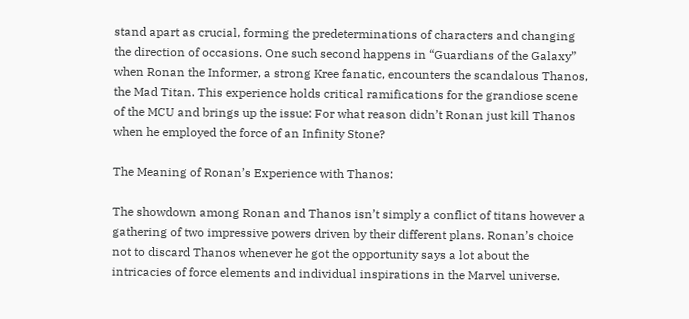stand apart as crucial, forming the predeterminations of characters and changing the direction of occasions. One such second happens in “Guardians of the Galaxy” when Ronan the Informer, a strong Kree fanatic, encounters the scandalous Thanos, the Mad Titan. This experience holds critical ramifications for the grandiose scene of the MCU and brings up the issue: For what reason didn’t Ronan just kill Thanos when he employed the force of an Infinity Stone?

The Meaning of Ronan’s Experience with Thanos:

The showdown among Ronan and Thanos isn’t simply a conflict of titans however a gathering of two impressive powers driven by their different plans. Ronan’s choice not to discard Thanos whenever he got the opportunity says a lot about the intricacies of force elements and individual inspirations in the Marvel universe.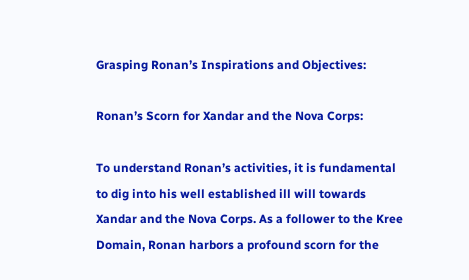Grasping Ronan’s Inspirations and Objectives:

Ronan’s Scorn for Xandar and the Nova Corps:

To understand Ronan’s activities, it is fundamental to dig into his well established ill will towards Xandar and the Nova Corps. As a follower to the Kree Domain, Ronan harbors a profound scorn for the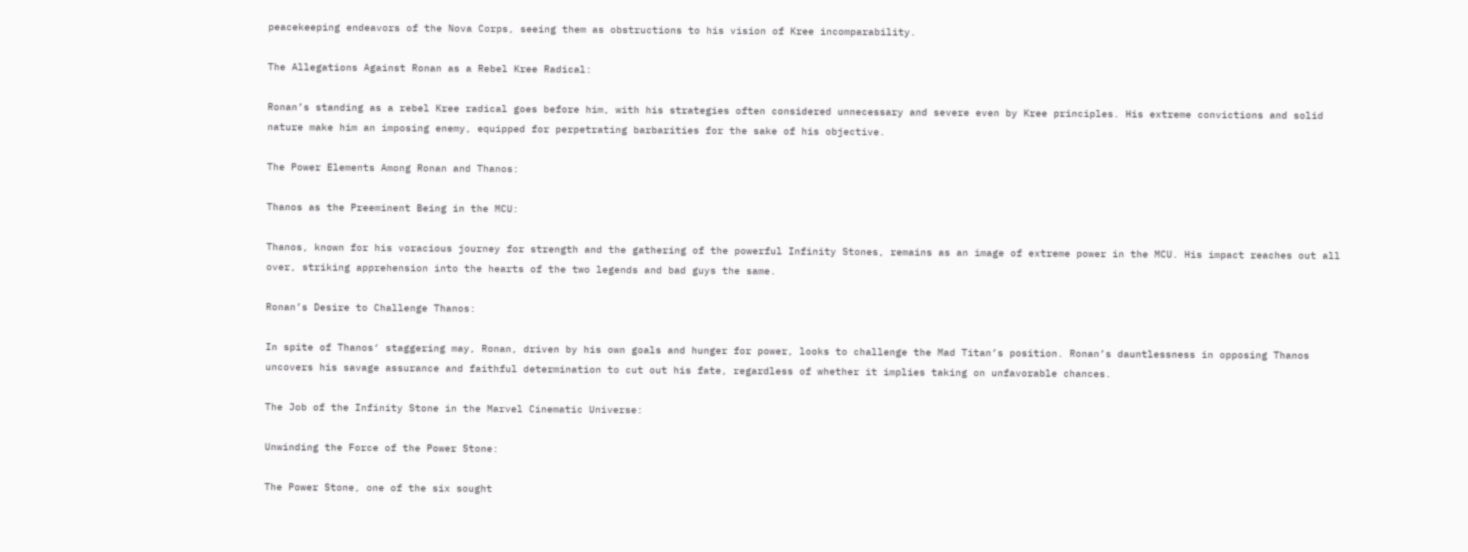peacekeeping endeavors of the Nova Corps, seeing them as obstructions to his vision of Kree incomparability.

The Allegations Against Ronan as a Rebel Kree Radical:

Ronan’s standing as a rebel Kree radical goes before him, with his strategies often considered unnecessary and severe even by Kree principles. His extreme convictions and solid nature make him an imposing enemy, equipped for perpetrating barbarities for the sake of his objective.

The Power Elements Among Ronan and Thanos:

Thanos as the Preeminent Being in the MCU:

Thanos, known for his voracious journey for strength and the gathering of the powerful Infinity Stones, remains as an image of extreme power in the MCU. His impact reaches out all over, striking apprehension into the hearts of the two legends and bad guys the same.

Ronan’s Desire to Challenge Thanos:

In spite of Thanos‘ staggering may, Ronan, driven by his own goals and hunger for power, looks to challenge the Mad Titan’s position. Ronan’s dauntlessness in opposing Thanos uncovers his savage assurance and faithful determination to cut out his fate, regardless of whether it implies taking on unfavorable chances.

The Job of the Infinity Stone in the Marvel Cinematic Universe:

Unwinding the Force of the Power Stone:

The Power Stone, one of the six sought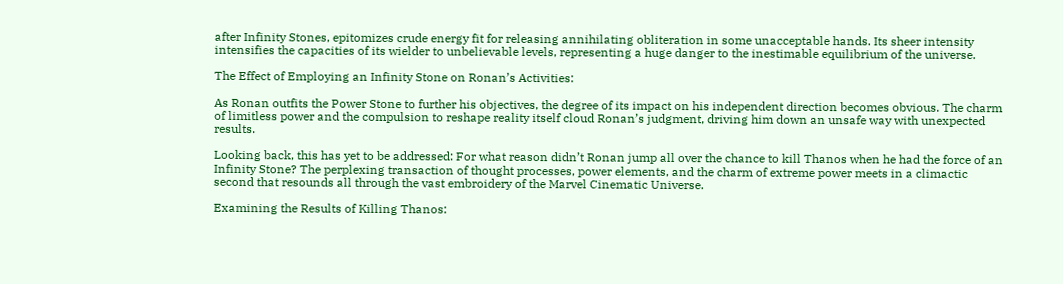after Infinity Stones, epitomizes crude energy fit for releasing annihilating obliteration in some unacceptable hands. Its sheer intensity intensifies the capacities of its wielder to unbelievable levels, representing a huge danger to the inestimable equilibrium of the universe.

The Effect of Employing an Infinity Stone on Ronan’s Activities:

As Ronan outfits the Power Stone to further his objectives, the degree of its impact on his independent direction becomes obvious. The charm of limitless power and the compulsion to reshape reality itself cloud Ronan’s judgment, driving him down an unsafe way with unexpected results.

Looking back, this has yet to be addressed: For what reason didn’t Ronan jump all over the chance to kill Thanos when he had the force of an Infinity Stone? The perplexing transaction of thought processes, power elements, and the charm of extreme power meets in a climactic second that resounds all through the vast embroidery of the Marvel Cinematic Universe.

Examining the Results of Killing Thanos: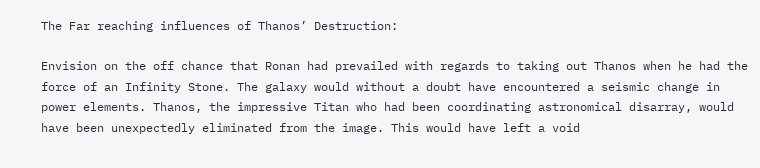The Far reaching influences of Thanos’ Destruction:

Envision on the off chance that Ronan had prevailed with regards to taking out Thanos when he had the force of an Infinity Stone. The galaxy would without a doubt have encountered a seismic change in power elements. Thanos, the impressive Titan who had been coordinating astronomical disarray, would have been unexpectedly eliminated from the image. This would have left a void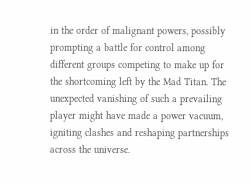in the order of malignant powers, possibly prompting a battle for control among different groups competing to make up for the shortcoming left by the Mad Titan. The unexpected vanishing of such a prevailing player might have made a power vacuum, igniting clashes and reshaping partnerships across the universe.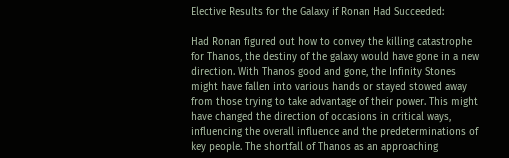Elective Results for the Galaxy if Ronan Had Succeeded:

Had Ronan figured out how to convey the killing catastrophe for Thanos, the destiny of the galaxy would have gone in a new direction. With Thanos good and gone, the Infinity Stones might have fallen into various hands or stayed stowed away from those trying to take advantage of their power. This might have changed the direction of occasions in critical ways, influencing the overall influence and the predeterminations of key people. The shortfall of Thanos as an approaching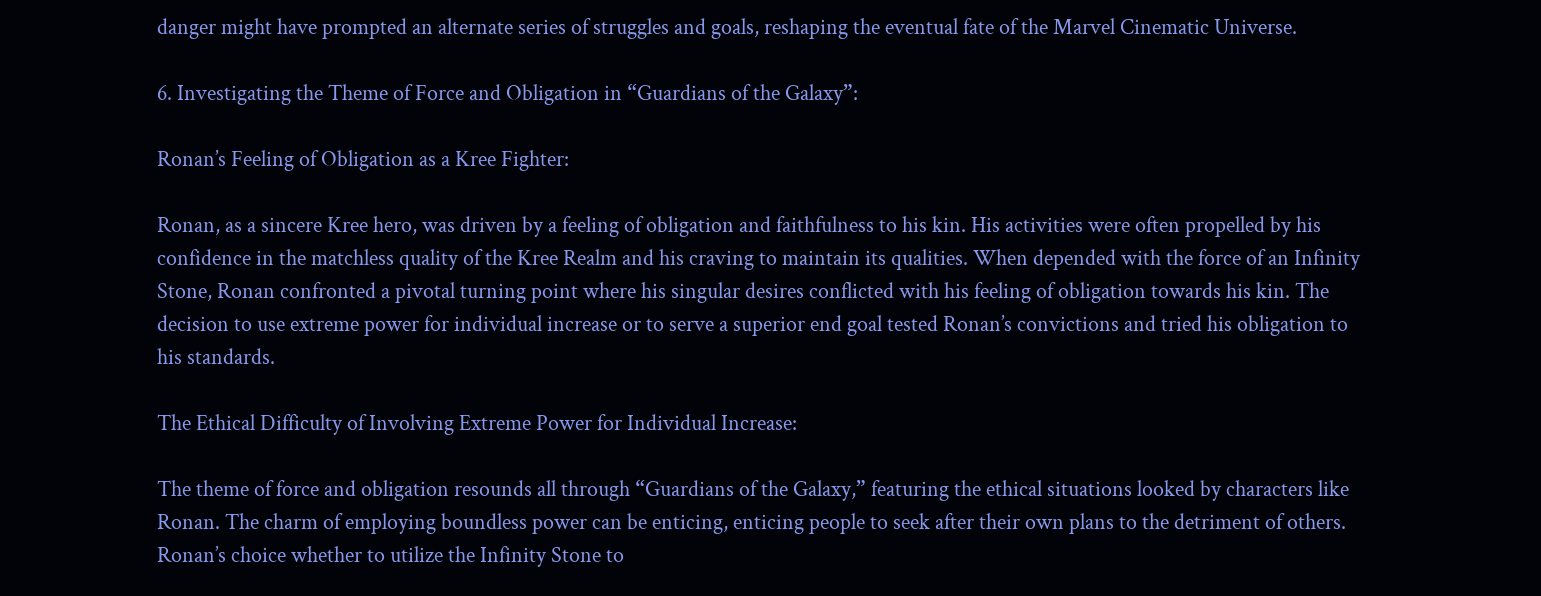danger might have prompted an alternate series of struggles and goals, reshaping the eventual fate of the Marvel Cinematic Universe.

6. Investigating the Theme of Force and Obligation in “Guardians of the Galaxy”:

Ronan’s Feeling of Obligation as a Kree Fighter:

Ronan, as a sincere Kree hero, was driven by a feeling of obligation and faithfulness to his kin. His activities were often propelled by his confidence in the matchless quality of the Kree Realm and his craving to maintain its qualities. When depended with the force of an Infinity Stone, Ronan confronted a pivotal turning point where his singular desires conflicted with his feeling of obligation towards his kin. The decision to use extreme power for individual increase or to serve a superior end goal tested Ronan’s convictions and tried his obligation to his standards.

The Ethical Difficulty of Involving Extreme Power for Individual Increase:

The theme of force and obligation resounds all through “Guardians of the Galaxy,” featuring the ethical situations looked by characters like Ronan. The charm of employing boundless power can be enticing, enticing people to seek after their own plans to the detriment of others. Ronan’s choice whether to utilize the Infinity Stone to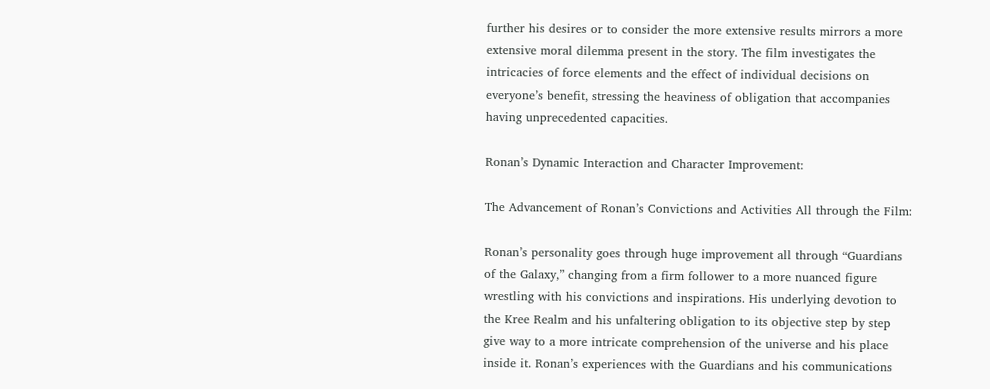further his desires or to consider the more extensive results mirrors a more extensive moral dilemma present in the story. The film investigates the intricacies of force elements and the effect of individual decisions on everyone’s benefit, stressing the heaviness of obligation that accompanies having unprecedented capacities.

Ronan’s Dynamic Interaction and Character Improvement:

The Advancement of Ronan’s Convictions and Activities All through the Film:

Ronan’s personality goes through huge improvement all through “Guardians of the Galaxy,” changing from a firm follower to a more nuanced figure wrestling with his convictions and inspirations. His underlying devotion to the Kree Realm and his unfaltering obligation to its objective step by step give way to a more intricate comprehension of the universe and his place inside it. Ronan’s experiences with the Guardians and his communications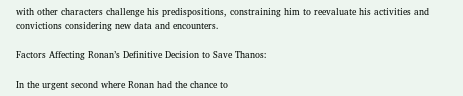with other characters challenge his predispositions, constraining him to reevaluate his activities and convictions considering new data and encounters.

Factors Affecting Ronan’s Definitive Decision to Save Thanos:

In the urgent second where Ronan had the chance to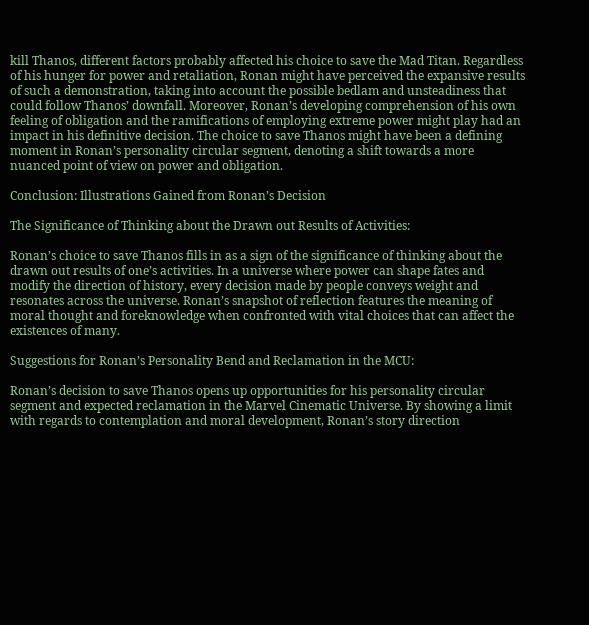kill Thanos, different factors probably affected his choice to save the Mad Titan. Regardless of his hunger for power and retaliation, Ronan might have perceived the expansive results of such a demonstration, taking into account the possible bedlam and unsteadiness that could follow Thanos’ downfall. Moreover, Ronan’s developing comprehension of his own feeling of obligation and the ramifications of employing extreme power might play had an impact in his definitive decision. The choice to save Thanos might have been a defining moment in Ronan’s personality circular segment, denoting a shift towards a more nuanced point of view on power and obligation.

Conclusion: Illustrations Gained from Ronan’s Decision

The Significance of Thinking about the Drawn out Results of Activities:

Ronan’s choice to save Thanos fills in as a sign of the significance of thinking about the drawn out results of one’s activities. In a universe where power can shape fates and modify the direction of history, every decision made by people conveys weight and resonates across the universe. Ronan’s snapshot of reflection features the meaning of moral thought and foreknowledge when confronted with vital choices that can affect the existences of many.

Suggestions for Ronan’s Personality Bend and Reclamation in the MCU:

Ronan’s decision to save Thanos opens up opportunities for his personality circular segment and expected reclamation in the Marvel Cinematic Universe. By showing a limit with regards to contemplation and moral development, Ronan’s story direction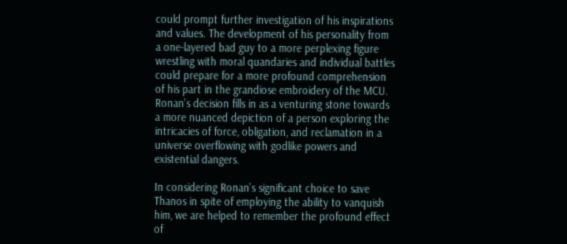could prompt further investigation of his inspirations and values. The development of his personality from a one-layered bad guy to a more perplexing figure wrestling with moral quandaries and individual battles could prepare for a more profound comprehension of his part in the grandiose embroidery of the MCU. Ronan’s decision fills in as a venturing stone towards a more nuanced depiction of a person exploring the intricacies of force, obligation, and reclamation in a universe overflowing with godlike powers and existential dangers.

In considering Ronan’s significant choice to save Thanos in spite of employing the ability to vanquish him, we are helped to remember the profound effect of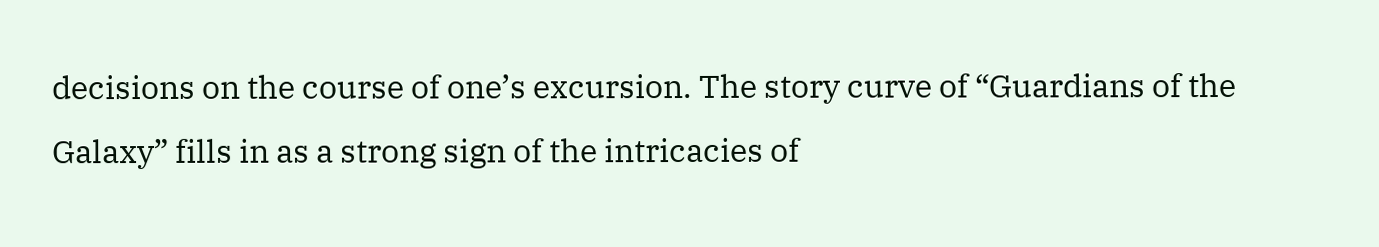decisions on the course of one’s excursion. The story curve of “Guardians of the Galaxy” fills in as a strong sign of the intricacies of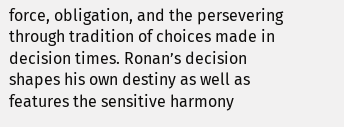force, obligation, and the persevering through tradition of choices made in decision times. Ronan’s decision shapes his own destiny as well as features the sensitive harmony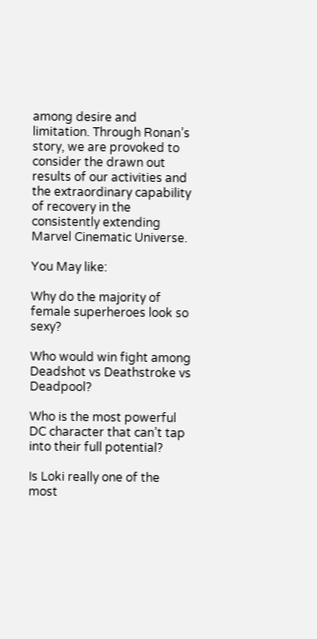among desire and limitation. Through Ronan’s story, we are provoked to consider the drawn out results of our activities and the extraordinary capability of recovery in the consistently extending Marvel Cinematic Universe.

You May like:

Why do the majority of female superheroes look so sexy?

Who would win fight among Deadshot vs Deathstroke vs Deadpool?

Who is the most powerful DC character that can’t tap into their full potential?

Is Loki really one of the most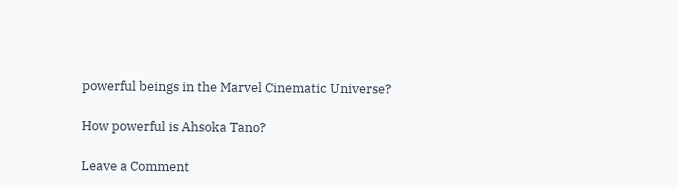powerful beings in the Marvel Cinematic Universe?

How powerful is Ahsoka Tano?

Leave a Comment